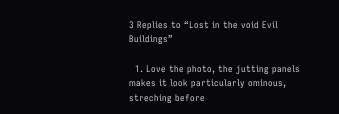3 Replies to “Lost in the void Evil Buildings”

  1. Love the photo, the jutting panels makes it look particularly ominous, streching before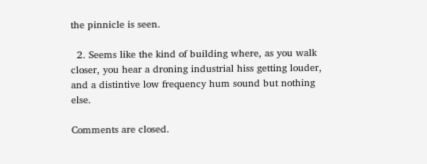the pinnicle is seen.

  2. Seems like the kind of building where, as you walk closer, you hear a droning industrial hiss getting louder, and a distintive low frequency hum sound but nothing else.

Comments are closed.